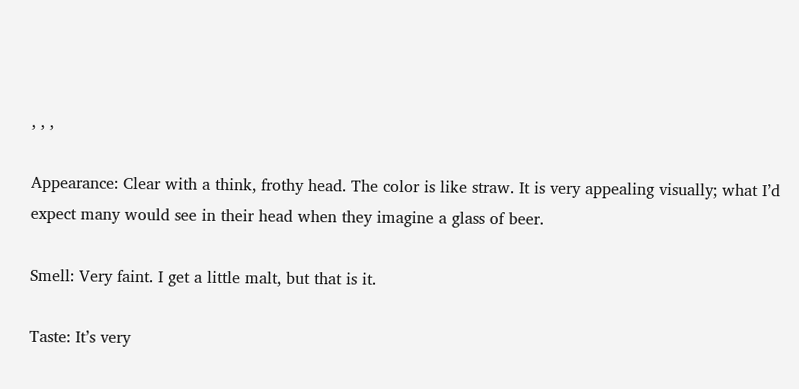, , ,

Appearance: Clear with a think, frothy head. The color is like straw. It is very appealing visually; what I’d expect many would see in their head when they imagine a glass of beer.

Smell: Very faint. I get a little malt, but that is it.

Taste: It’s very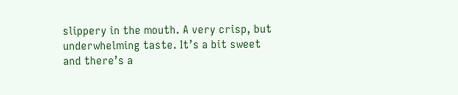slippery in the mouth. A very crisp, but underwhelming taste. It’s a bit sweet and there’s a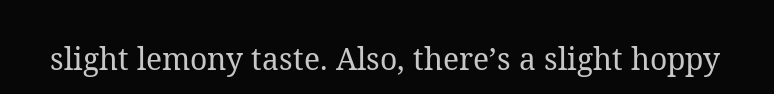slight lemony taste. Also, there’s a slight hoppy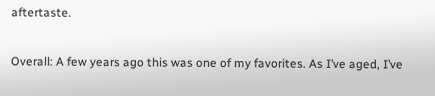aftertaste.

Overall: A few years ago this was one of my favorites. As I’ve aged, I’ve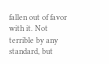fallen out of favor with it. Not terrible by any standard, but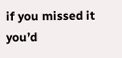if you missed it you’d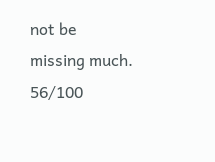not be missing much. 56/100